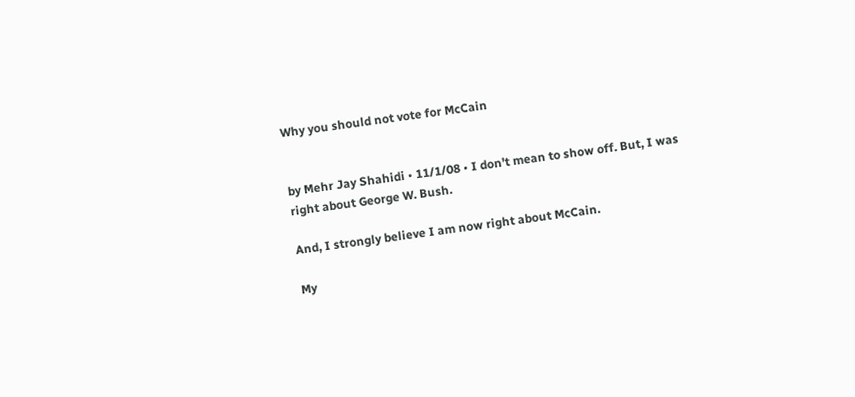Why you should not vote for McCain


by Mehr Jay Shahidi • 11/1/08 • I don’t mean to show off. But, I was right about George W. Bush.

And, I strongly believe I am now right about McCain.

My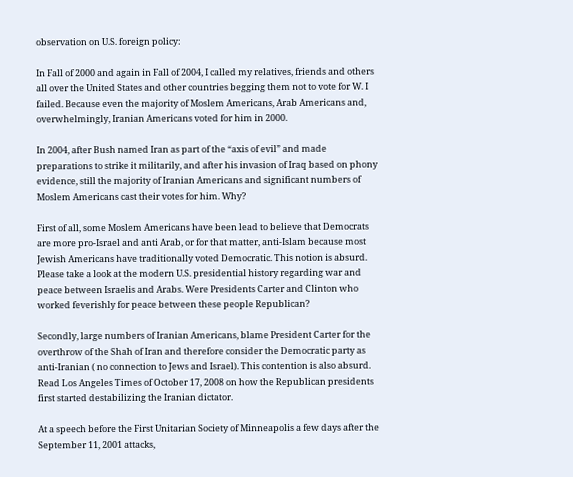observation on U.S. foreign policy:

In Fall of 2000 and again in Fall of 2004, I called my relatives, friends and others all over the United States and other countries begging them not to vote for W. I failed. Because even the majority of Moslem Americans, Arab Americans and, overwhelmingly, Iranian Americans voted for him in 2000.

In 2004, after Bush named Iran as part of the “axis of evil” and made preparations to strike it militarily, and after his invasion of Iraq based on phony evidence, still the majority of Iranian Americans and significant numbers of Moslem Americans cast their votes for him. Why?

First of all, some Moslem Americans have been lead to believe that Democrats are more pro-Israel and anti Arab, or for that matter, anti-Islam because most Jewish Americans have traditionally voted Democratic. This notion is absurd. Please take a look at the modern U.S. presidential history regarding war and peace between Israelis and Arabs. Were Presidents Carter and Clinton who worked feverishly for peace between these people Republican?

Secondly, large numbers of Iranian Americans, blame President Carter for the overthrow of the Shah of Iran and therefore consider the Democratic party as anti-Iranian ( no connection to Jews and Israel). This contention is also absurd. Read Los Angeles Times of October 17, 2008 on how the Republican presidents first started destabilizing the Iranian dictator.

At a speech before the First Unitarian Society of Minneapolis a few days after the September 11, 2001 attacks,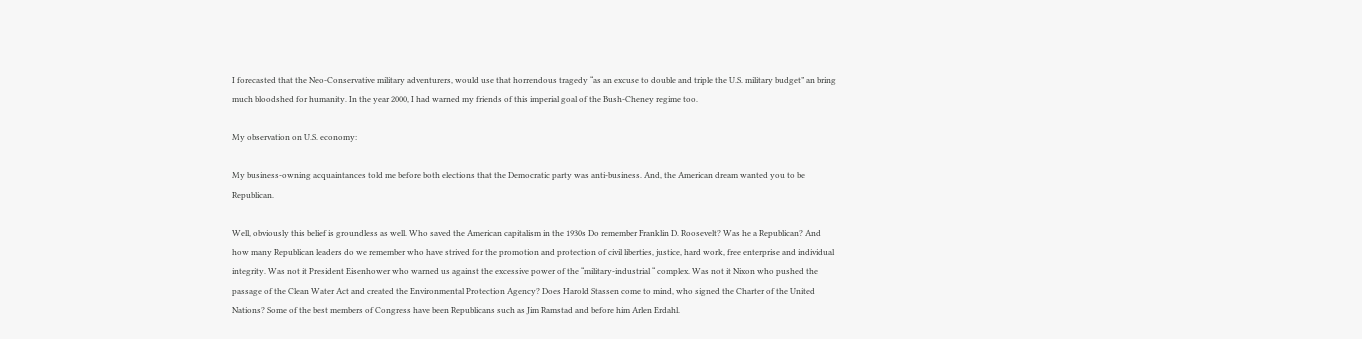I forecasted that the Neo-Conservative military adventurers, would use that horrendous tragedy “as an excuse to double and triple the U.S. military budget” an bring much bloodshed for humanity. In the year 2000, I had warned my friends of this imperial goal of the Bush-Cheney regime too.

My observation on U.S. economy:

My business-owning acquaintances told me before both elections that the Democratic party was anti-business. And, the American dream wanted you to be Republican.

Well, obviously this belief is groundless as well. Who saved the American capitalism in the 1930s Do remember Franklin D. Roosevelt? Was he a Republican? And how many Republican leaders do we remember who have strived for the promotion and protection of civil liberties, justice, hard work, free enterprise and individual integrity. Was not it President Eisenhower who warned us against the excessive power of the “military-industrial “ complex. Was not it Nixon who pushed the passage of the Clean Water Act and created the Environmental Protection Agency? Does Harold Stassen come to mind, who signed the Charter of the United Nations? Some of the best members of Congress have been Republicans such as Jim Ramstad and before him Arlen Erdahl.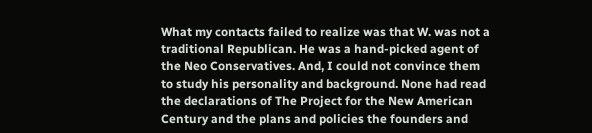What my contacts failed to realize was that W. was not a traditional Republican. He was a hand-picked agent of the Neo Conservatives. And, I could not convince them to study his personality and background. None had read the declarations of The Project for the New American Century and the plans and policies the founders and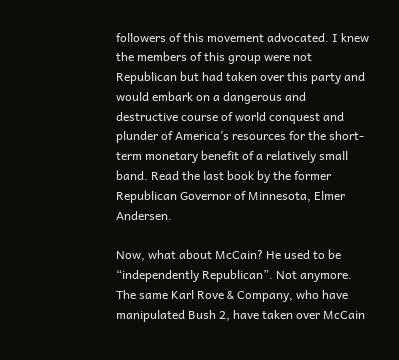followers of this movement advocated. I knew the members of this group were not Republican but had taken over this party and would embark on a dangerous and destructive course of world conquest and plunder of America’s resources for the short-term monetary benefit of a relatively small band. Read the last book by the former Republican Governor of Minnesota, Elmer Andersen.

Now, what about McCain? He used to be “independently Republican”. Not anymore. The same Karl Rove & Company, who have manipulated Bush 2, have taken over McCain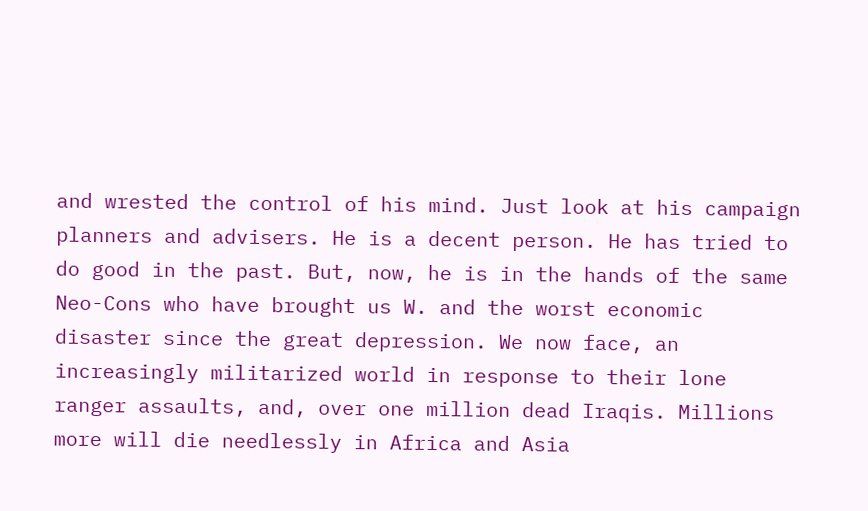and wrested the control of his mind. Just look at his campaign planners and advisers. He is a decent person. He has tried to do good in the past. But, now, he is in the hands of the same Neo-Cons who have brought us W. and the worst economic disaster since the great depression. We now face, an increasingly militarized world in response to their lone ranger assaults, and, over one million dead Iraqis. Millions more will die needlessly in Africa and Asia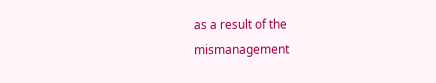as a result of the mismanagement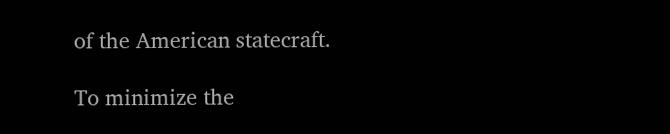of the American statecraft.

To minimize the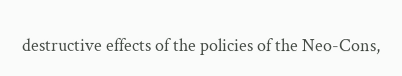destructive effects of the policies of the Neo-Cons,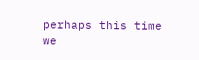perhaps this time we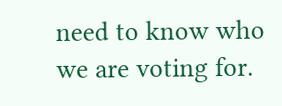need to know who we are voting for.